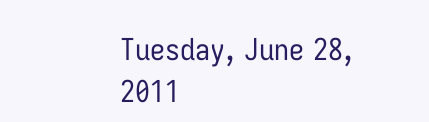Tuesday, June 28, 2011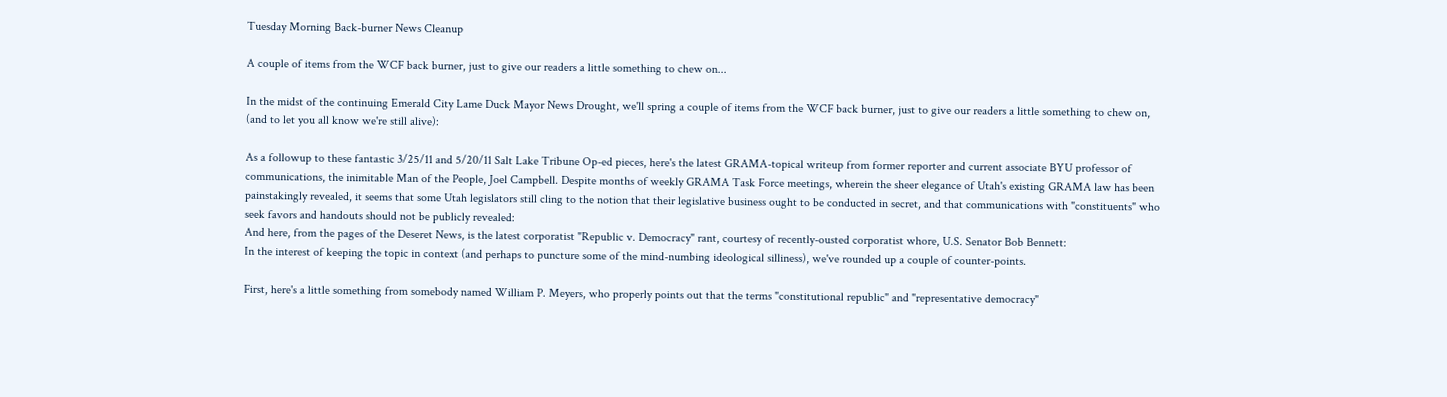Tuesday Morning Back-burner News Cleanup

A couple of items from the WCF back burner, just to give our readers a little something to chew on...

In the midst of the continuing Emerald City Lame Duck Mayor News Drought, we'll spring a couple of items from the WCF back burner, just to give our readers a little something to chew on, (and to let you all know we're still alive):

As a followup to these fantastic 3/25/11 and 5/20/11 Salt Lake Tribune Op-ed pieces, here's the latest GRAMA-topical writeup from former reporter and current associate BYU professor of communications, the inimitable Man of the People, Joel Campbell. Despite months of weekly GRAMA Task Force meetings, wherein the sheer elegance of Utah's existing GRAMA law has been painstakingly revealed, it seems that some Utah legislators still cling to the notion that their legislative business ought to be conducted in secret, and that communications with "constituents" who seek favors and handouts should not be publicly revealed:
And here, from the pages of the Deseret News, is the latest corporatist "Republic v. Democracy" rant, courtesy of recently-ousted corporatist whore, U.S. Senator Bob Bennett:
In the interest of keeping the topic in context (and perhaps to puncture some of the mind-numbing ideological silliness), we've rounded up a couple of counter-points.

First, here's a little something from somebody named William P. Meyers, who properly points out that the terms "constitutional republic" and "representative democracy"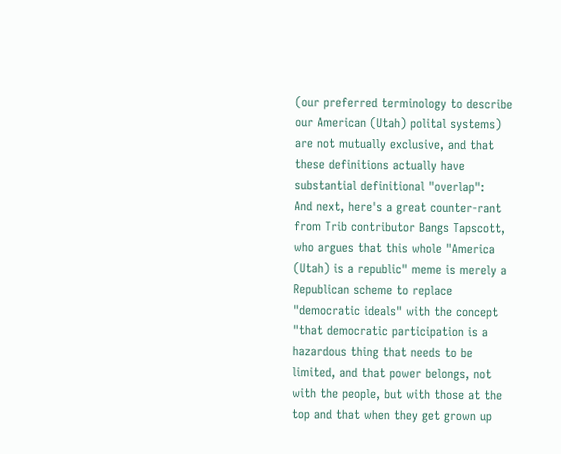(our preferred terminology to describe our American (Utah) polital systems) are not mutually exclusive, and that these definitions actually have substantial definitional "overlap":
And next, here's a great counter-rant from Trib contributor Bangs Tapscott, who argues that this whole "America (Utah) is a republic" meme is merely a Republican scheme to replace "democratic ideals" with the concept "that democratic participation is a hazardous thing that needs to be limited, and that power belongs, not with the people, but with those at the top and that when they get grown up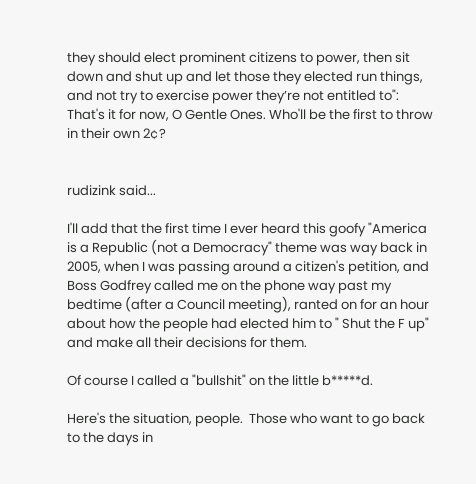they should elect prominent citizens to power, then sit down and shut up and let those they elected run things, and not try to exercise power they’re not entitled to":
That's it for now, O Gentle Ones. Who'll be the first to throw in their own 2¢?


rudizink said...

I'll add that the first time I ever heard this goofy "America is a Republic (not a Democracy" theme was way back in 2005, when I was passing around a citizen's petition, and Boss Godfrey called me on the phone way past my bedtime (after a Council meeting), ranted on for an hour about how the people had elected him to " Shut the F up" and make all their decisions for them.

Of course I called a "bullshit" on the little b*****d.

Here's the situation, people.  Those who want to go back to the days in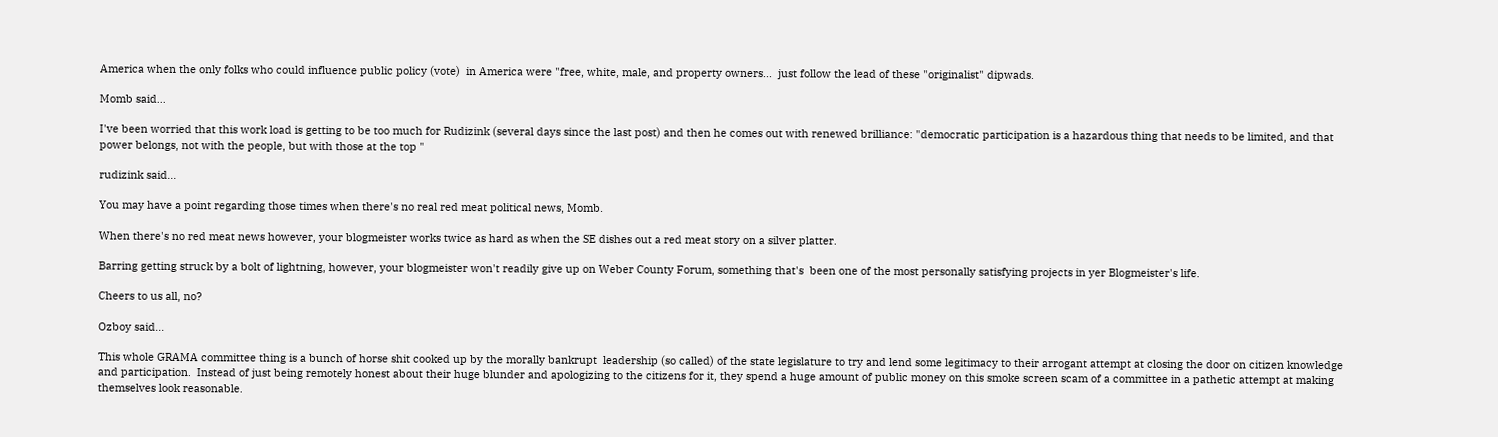America when the only folks who could influence public policy (vote)  in America were "free, white, male, and property owners...  just follow the lead of these "originalist" dipwads.

Momb said...

I've been worried that this work load is getting to be too much for Rudizink (several days since the last post) and then he comes out with renewed brilliance: "democratic participation is a hazardous thing that needs to be limited, and that power belongs, not with the people, but with those at the top "

rudizink said...

You may have a point regarding those times when there's no real red meat political news, Momb.

When there's no red meat news however, your blogmeister works twice as hard as when the SE dishes out a red meat story on a silver platter.

Barring getting struck by a bolt of lightning, however, your blogmeister won't readily give up on Weber County Forum, something that's  been one of the most personally satisfying projects in yer Blogmeister's life.

Cheers to us all, no?

Ozboy said...

This whole GRAMA committee thing is a bunch of horse shit cooked up by the morally bankrupt  leadership (so called) of the state legislature to try and lend some legitimacy to their arrogant attempt at closing the door on citizen knowledge and participation.  Instead of just being remotely honest about their huge blunder and apologizing to the citizens for it, they spend a huge amount of public money on this smoke screen scam of a committee in a pathetic attempt at making themselves look reasonable.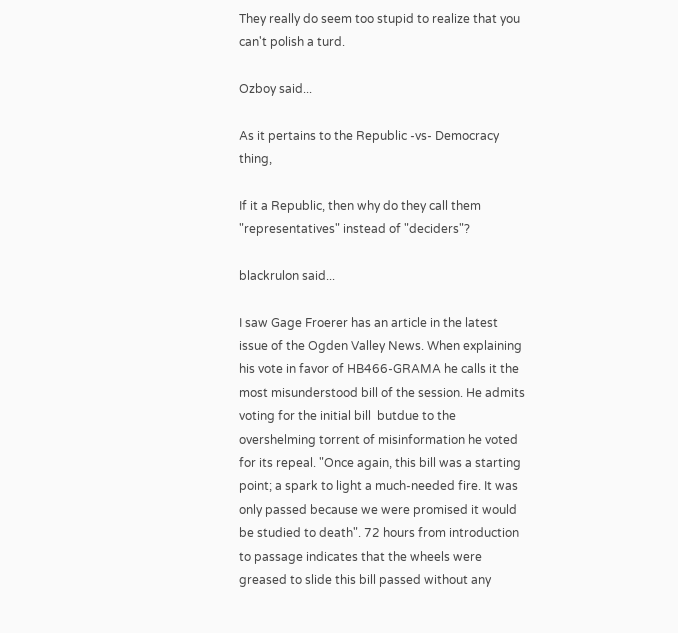They really do seem too stupid to realize that you can't polish a turd.

Ozboy said...

As it pertains to the Republic -vs- Democracy thing,

If it a Republic, then why do they call them "representatives" instead of "deciders"?

blackrulon said...

I saw Gage Froerer has an article in the latest issue of the Ogden Valley News. When explaining his vote in favor of HB466-GRAMA he calls it the most misunderstood bill of the session. He admits voting for the initial bill  butdue to the overshelming torrent of misinformation he voted for its repeal. "Once again, this bill was a starting point; a spark to light a much-needed fire. It was only passed because we were promised it would be studied to death". 72 hours from introduction to passage indicates that the wheels were greased to slide this bill passed without any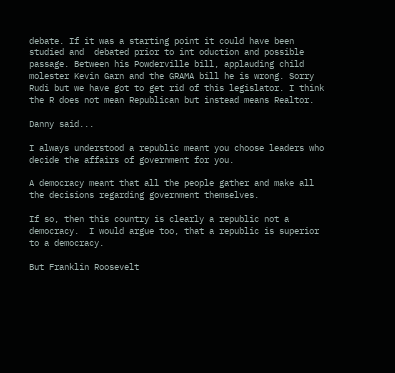debate. If it was a starting point it could have been studied and  debated prior to int oduction and possible passage. Between his Powderville bill, applauding child molester Kevin Garn and the GRAMA bill he is wrong. Sorry Rudi but we have got to get rid of this legislator. I think the R does not mean Republican but instead means Realtor.

Danny said...

I always understood a republic meant you choose leaders who decide the affairs of government for you.

A democracy meant that all the people gather and make all the decisions regarding government themselves.

If so, then this country is clearly a republic not a democracy.  I would argue too, that a republic is superior to a democracy.

But Franklin Roosevelt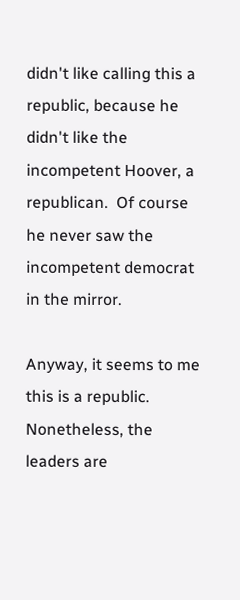didn't like calling this a republic, because he didn't like the incompetent Hoover, a republican.  Of course he never saw the incompetent democrat in the mirror.

Anyway, it seems to me this is a republic.  Nonetheless, the leaders are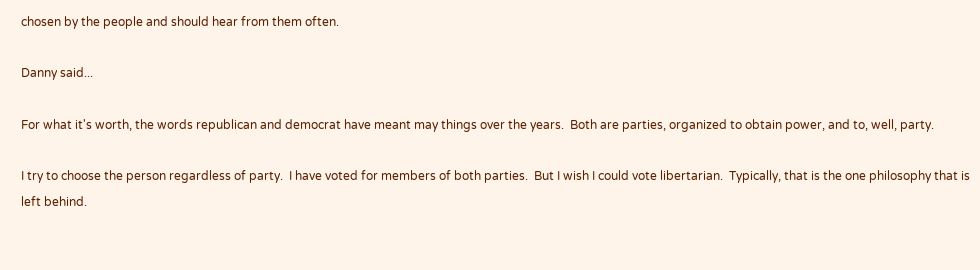chosen by the people and should hear from them often.

Danny said...

For what it's worth, the words republican and democrat have meant may things over the years.  Both are parties, organized to obtain power, and to, well, party.

I try to choose the person regardless of party.  I have voted for members of both parties.  But I wish I could vote libertarian.  Typically, that is the one philosophy that is left behind.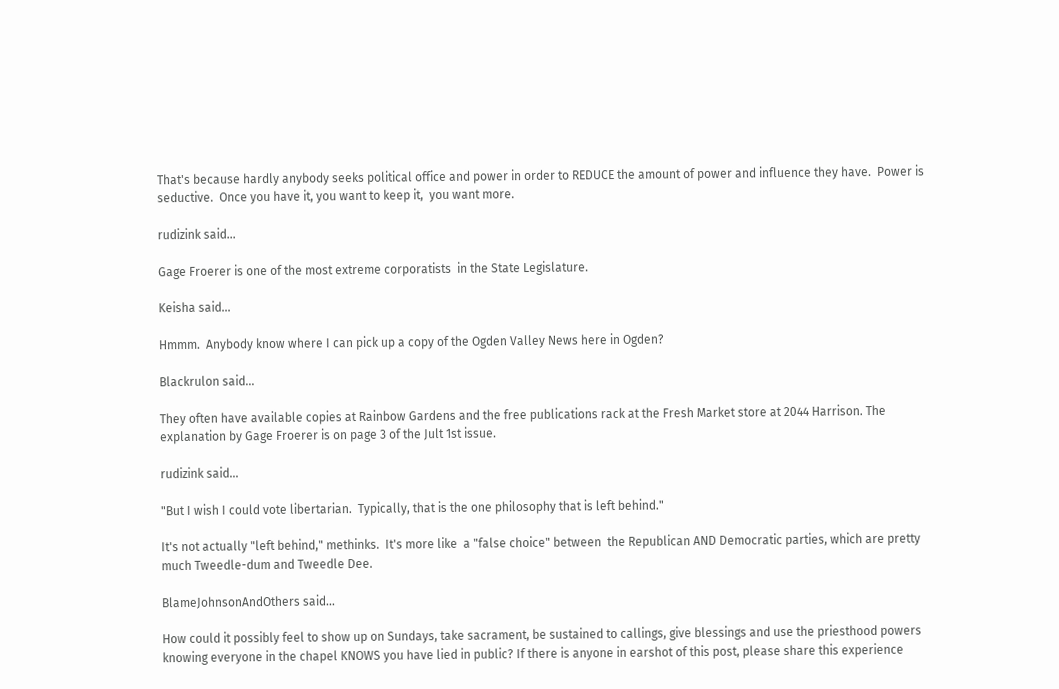That's because hardly anybody seeks political office and power in order to REDUCE the amount of power and influence they have.  Power is seductive.  Once you have it, you want to keep it,  you want more.

rudizink said...

Gage Froerer is one of the most extreme corporatists  in the State Legislature.

Keisha said...

Hmmm.  Anybody know where I can pick up a copy of the Ogden Valley News here in Ogden?

Blackrulon said...

They often have available copies at Rainbow Gardens and the free publications rack at the Fresh Market store at 2044 Harrison. The explanation by Gage Froerer is on page 3 of the Jult 1st issue.

rudizink said...

"But I wish I could vote libertarian.  Typically, that is the one philosophy that is left behind."

It's not actually "left behind," methinks.  It's more like  a "false choice" between  the Republican AND Democratic parties, which are pretty much Tweedle-dum and Tweedle Dee.

BlameJohnsonAndOthers said...

How could it possibly feel to show up on Sundays, take sacrament, be sustained to callings, give blessings and use the priesthood powers knowing everyone in the chapel KNOWS you have lied in public? If there is anyone in earshot of this post, please share this experience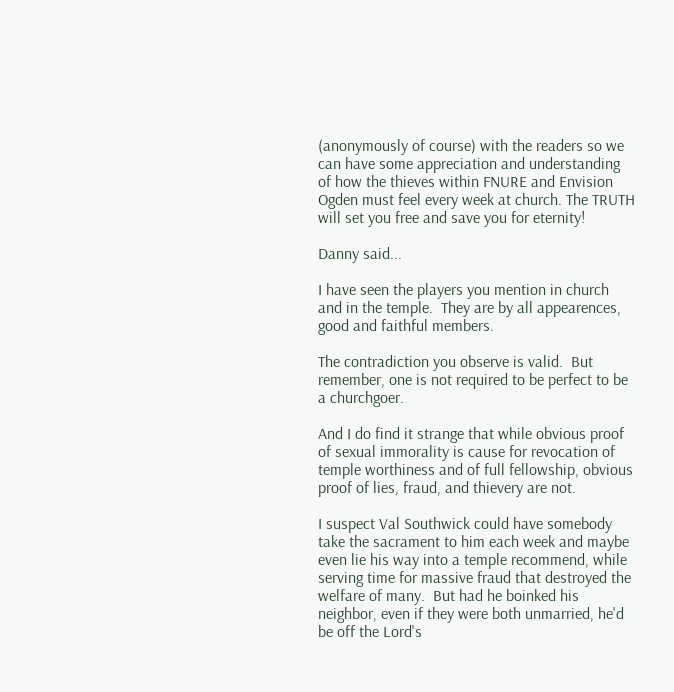(anonymously of course) with the readers so we can have some appreciation and understanding of how the thieves within FNURE and Envision Ogden must feel every week at church. The TRUTH will set you free and save you for eternity!

Danny said...

I have seen the players you mention in church and in the temple.  They are by all appearences, good and faithful members.

The contradiction you observe is valid.  But remember, one is not required to be perfect to be a churchgoer.

And I do find it strange that while obvious proof of sexual immorality is cause for revocation of temple worthiness and of full fellowship, obvious proof of lies, fraud, and thievery are not.

I suspect Val Southwick could have somebody take the sacrament to him each week and maybe even lie his way into a temple recommend, while serving time for massive fraud that destroyed the welfare of many.  But had he boinked his neighbor, even if they were both unmarried, he'd be off the Lord's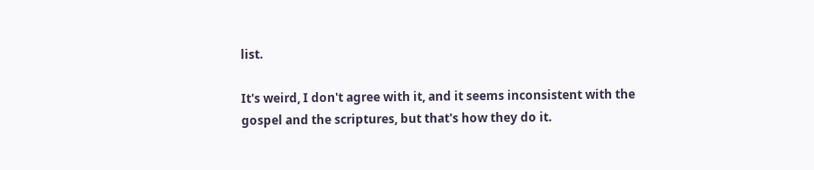list.

It's weird, I don't agree with it, and it seems inconsistent with the gospel and the scriptures, but that's how they do it.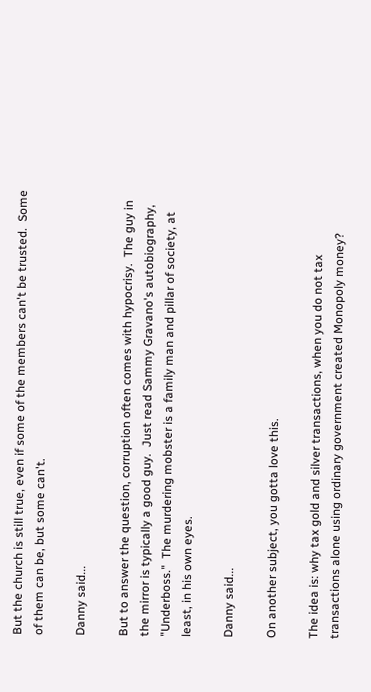But the church is still true, even if some of the members can't be trusted.  Some of them can be, but some can't.

Danny said...

But to answer the question, corruption often comes with hypocrisy.  The guy in the mirror is typically a good guy.  Just read Sammy Gravano's autobiography, "Underboss."  The murdering mobster is a family man and pillar of society, at least, in his own eyes.

Danny said...

On another subject, you gotta love this.

The idea is: why tax gold and silver transactions, when you do not tax transactions alone using ordinary government created Monopoly money?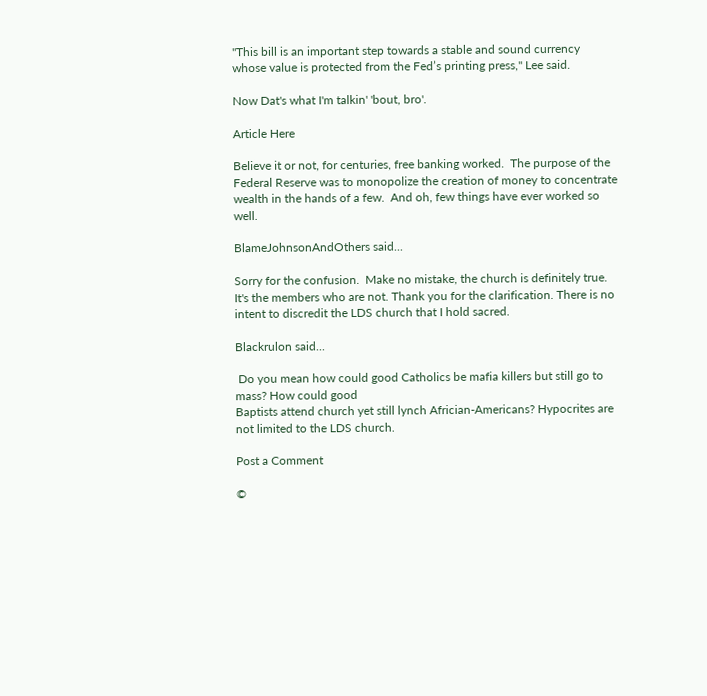"This bill is an important step towards a stable and sound currency
whose value is protected from the Fed’s printing press," Lee said.

Now Dat's what I'm talkin' 'bout, bro'.

Article Here

Believe it or not, for centuries, free banking worked.  The purpose of the Federal Reserve was to monopolize the creation of money to concentrate wealth in the hands of a few.  And oh, few things have ever worked so well.

BlameJohnsonAndOthers said...

Sorry for the confusion.  Make no mistake, the church is definitely true.  It's the members who are not. Thank you for the clarification. There is no intent to discredit the LDS church that I hold sacred.

Blackrulon said...

 Do you mean how could good Catholics be mafia killers but still go to mass? How could good
Baptists attend church yet still lynch Africian-Americans? Hypocrites are not limited to the LDS church.

Post a Comment

©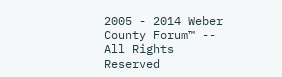2005 - 2014 Weber County Forum™ -- All Rights Reserved